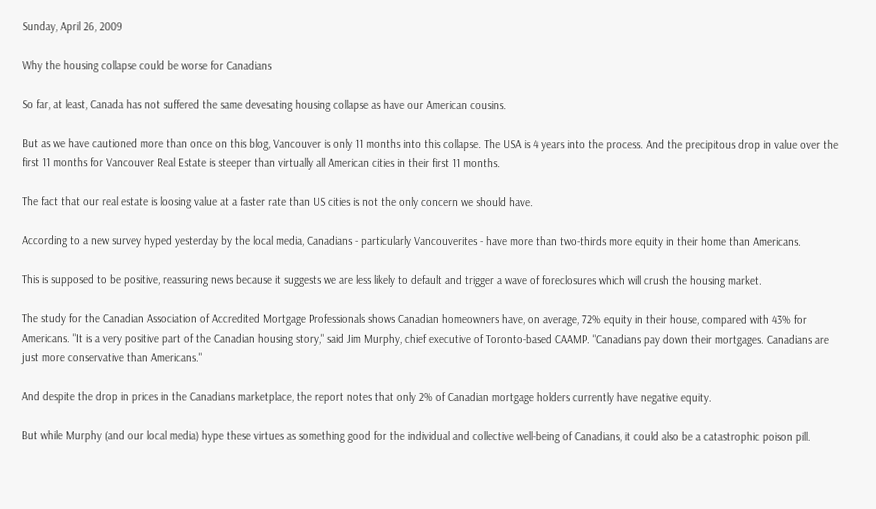Sunday, April 26, 2009

Why the housing collapse could be worse for Canadians

So far, at least, Canada has not suffered the same devesating housing collapse as have our American cousins.

But as we have cautioned more than once on this blog, Vancouver is only 11 months into this collapse. The USA is 4 years into the process. And the precipitous drop in value over the first 11 months for Vancouver Real Estate is steeper than virtually all American cities in their first 11 months.

The fact that our real estate is loosing value at a faster rate than US cities is not the only concern we should have.

According to a new survey hyped yesterday by the local media, Canadians - particularly Vancouverites - have more than two-thirds more equity in their home than Americans.

This is supposed to be positive, reassuring news because it suggests we are less likely to default and trigger a wave of foreclosures which will crush the housing market.

The study for the Canadian Association of Accredited Mortgage Professionals shows Canadian homeowners have, on average, 72% equity in their house, compared with 43% for Americans. "It is a very positive part of the Canadian housing story," said Jim Murphy, chief executive of Toronto-based CAAMP. "Canadians pay down their mortgages. Canadians are just more conservative than Americans."

And despite the drop in prices in the Canadians marketplace, the report notes that only 2% of Canadian mortgage holders currently have negative equity.

But while Murphy (and our local media) hype these virtues as something good for the individual and collective well-being of Canadians, it could also be a catastrophic poison pill.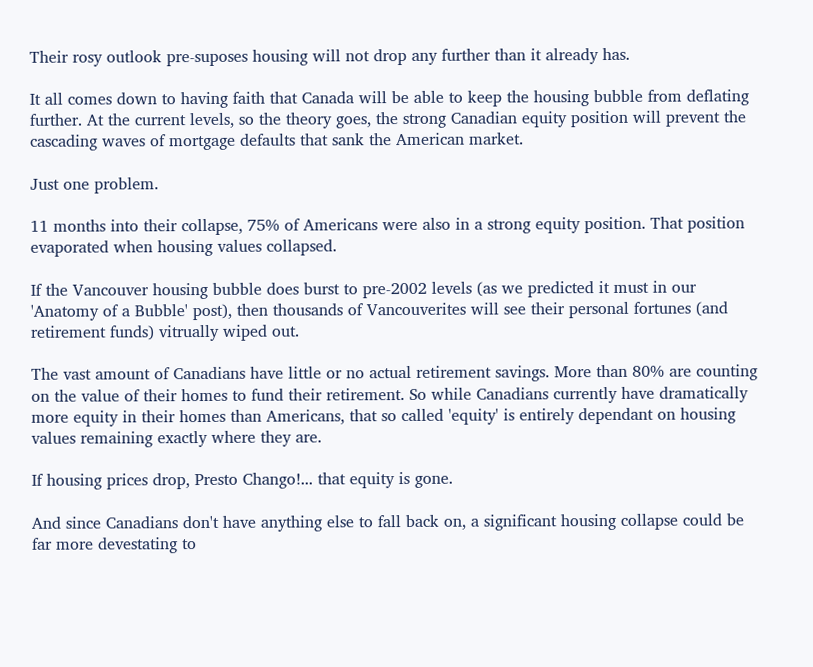Their rosy outlook pre-suposes housing will not drop any further than it already has.

It all comes down to having faith that Canada will be able to keep the housing bubble from deflating further. At the current levels, so the theory goes, the strong Canadian equity position will prevent the cascading waves of mortgage defaults that sank the American market.

Just one problem.

11 months into their collapse, 75% of Americans were also in a strong equity position. That position evaporated when housing values collapsed.

If the Vancouver housing bubble does burst to pre-2002 levels (as we predicted it must in our 'Anatomy of a Bubble' post), then thousands of Vancouverites will see their personal fortunes (and retirement funds) vitrually wiped out.

The vast amount of Canadians have little or no actual retirement savings. More than 80% are counting on the value of their homes to fund their retirement. So while Canadians currently have dramatically more equity in their homes than Americans, that so called 'equity' is entirely dependant on housing values remaining exactly where they are.

If housing prices drop, Presto Chango!... that equity is gone.

And since Canadians don't have anything else to fall back on, a significant housing collapse could be far more devestating to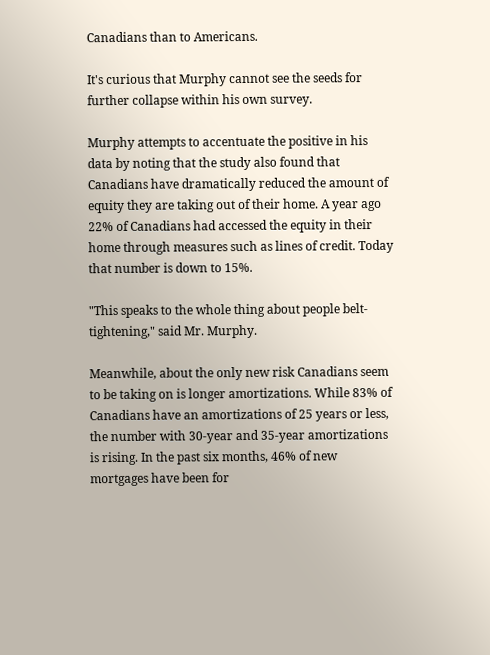Canadians than to Americans.

It's curious that Murphy cannot see the seeds for further collapse within his own survey.

Murphy attempts to accentuate the positive in his data by noting that the study also found that Canadians have dramatically reduced the amount of equity they are taking out of their home. A year ago 22% of Canadians had accessed the equity in their home through measures such as lines of credit. Today that number is down to 15%.

"This speaks to the whole thing about people belt-tightening," said Mr. Murphy.

Meanwhile, about the only new risk Canadians seem to be taking on is longer amortizations. While 83% of Canadians have an amortizations of 25 years or less, the number with 30-year and 35-year amortizations is rising. In the past six months, 46% of new mortgages have been for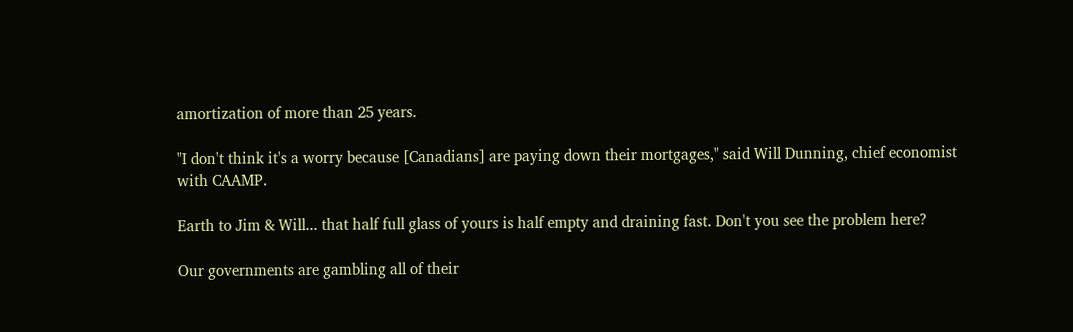amortization of more than 25 years.

"I don't think it's a worry because [Canadians] are paying down their mortgages," said Will Dunning, chief economist with CAAMP.

Earth to Jim & Will... that half full glass of yours is half empty and draining fast. Don't you see the problem here?

Our governments are gambling all of their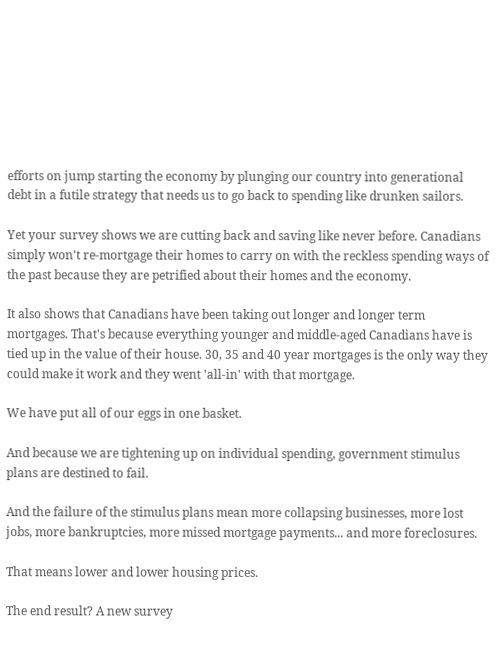efforts on jump starting the economy by plunging our country into generational debt in a futile strategy that needs us to go back to spending like drunken sailors.

Yet your survey shows we are cutting back and saving like never before. Canadians simply won't re-mortgage their homes to carry on with the reckless spending ways of the past because they are petrified about their homes and the economy.

It also shows that Canadians have been taking out longer and longer term mortgages. That's because everything younger and middle-aged Canadians have is tied up in the value of their house. 30, 35 and 40 year mortgages is the only way they could make it work and they went 'all-in' with that mortgage.

We have put all of our eggs in one basket.

And because we are tightening up on individual spending, government stimulus plans are destined to fail.

And the failure of the stimulus plans mean more collapsing businesses, more lost jobs, more bankruptcies, more missed mortgage payments... and more foreclosures.

That means lower and lower housing prices.

The end result? A new survey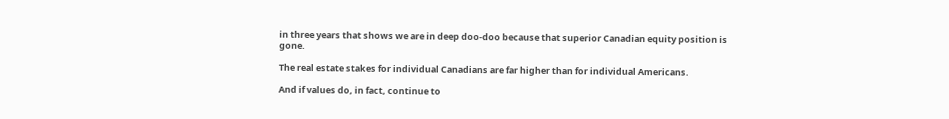in three years that shows we are in deep doo-doo because that superior Canadian equity position is gone.

The real estate stakes for individual Canadians are far higher than for individual Americans.

And if values do, in fact, continue to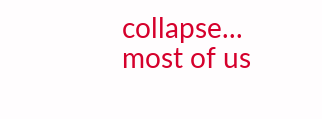collapse... most of us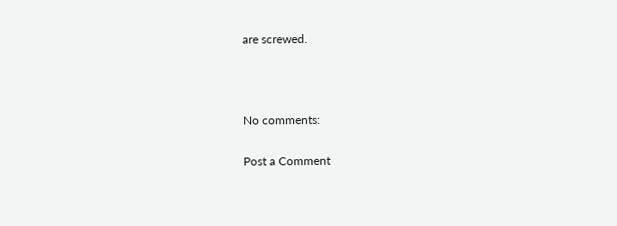are screwed.



No comments:

Post a Comment